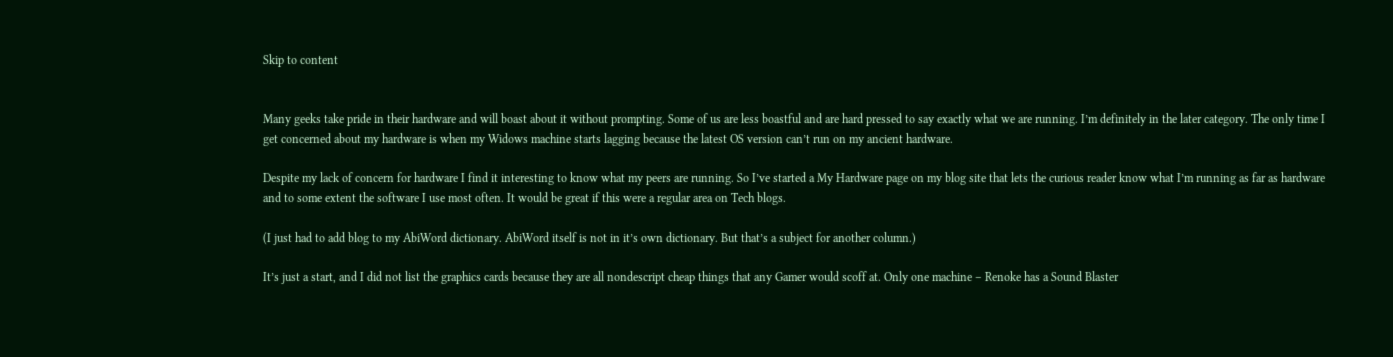Skip to content


Many geeks take pride in their hardware and will boast about it without prompting. Some of us are less boastful and are hard pressed to say exactly what we are running. I’m definitely in the later category. The only time I get concerned about my hardware is when my Widows machine starts lagging because the latest OS version can’t run on my ancient hardware.

Despite my lack of concern for hardware I find it interesting to know what my peers are running. So I’ve started a My Hardware page on my blog site that lets the curious reader know what I’m running as far as hardware and to some extent the software I use most often. It would be great if this were a regular area on Tech blogs.

(I just had to add blog to my AbiWord dictionary. AbiWord itself is not in it’s own dictionary. But that’s a subject for another column.)

It’s just a start, and I did not list the graphics cards because they are all nondescript cheap things that any Gamer would scoff at. Only one machine – Renoke has a Sound Blaster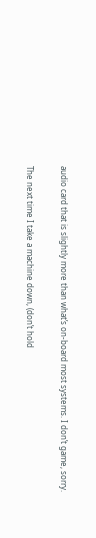audio card that is slightly more than what’s on-board most systems. I don’t game, sorry.

The next time I take a machine down, (don’t hold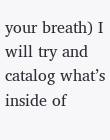your breath) I will try and catalog what’s inside of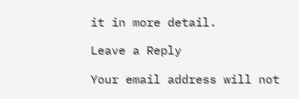it in more detail.

Leave a Reply

Your email address will not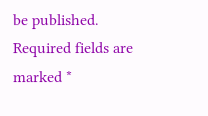be published. Required fields are marked *